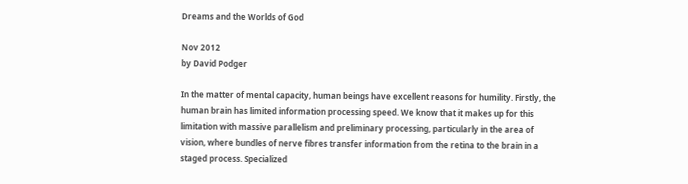Dreams and the Worlds of God

Nov 2012
by David Podger

In the matter of mental capacity, human beings have excellent reasons for humility. Firstly, the human brain has limited information processing speed. We know that it makes up for this limitation with massive parallelism and preliminary processing, particularly in the area of vision, where bundles of nerve fibres transfer information from the retina to the brain in a staged process. Specialized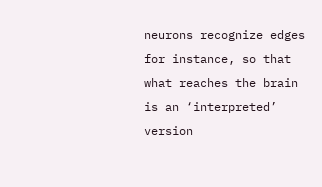neurons recognize edges for instance, so that what reaches the brain is an ‘interpreted’ version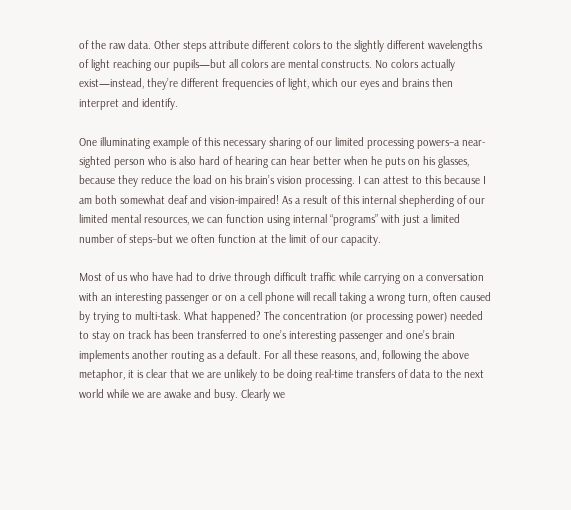of the raw data. Other steps attribute different colors to the slightly different wavelengths of light reaching our pupils—but all colors are mental constructs. No colors actually exist—instead, they’re different frequencies of light, which our eyes and brains then interpret and identify.

One illuminating example of this necessary sharing of our limited processing powers–a near-sighted person who is also hard of hearing can hear better when he puts on his glasses, because they reduce the load on his brain’s vision processing. I can attest to this because I am both somewhat deaf and vision-impaired! As a result of this internal shepherding of our limited mental resources, we can function using internal “programs” with just a limited number of steps–but we often function at the limit of our capacity.

Most of us who have had to drive through difficult traffic while carrying on a conversation with an interesting passenger or on a cell phone will recall taking a wrong turn, often caused by trying to multi-task. What happened? The concentration (or processing power) needed to stay on track has been transferred to one’s interesting passenger and one’s brain implements another routing as a default. For all these reasons, and, following the above metaphor, it is clear that we are unlikely to be doing real-time transfers of data to the next world while we are awake and busy. Clearly we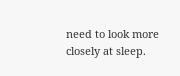need to look more closely at sleep.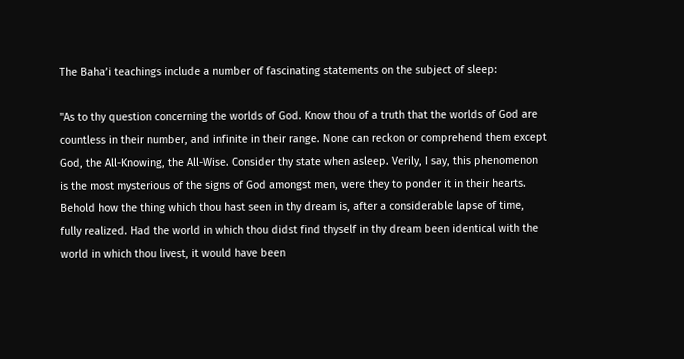The Baha’i teachings include a number of fascinating statements on the subject of sleep:

"As to thy question concerning the worlds of God. Know thou of a truth that the worlds of God are countless in their number, and infinite in their range. None can reckon or comprehend them except God, the All-Knowing, the All-Wise. Consider thy state when asleep. Verily, I say, this phenomenon is the most mysterious of the signs of God amongst men, were they to ponder it in their hearts. Behold how the thing which thou hast seen in thy dream is, after a considerable lapse of time, fully realized. Had the world in which thou didst find thyself in thy dream been identical with the world in which thou livest, it would have been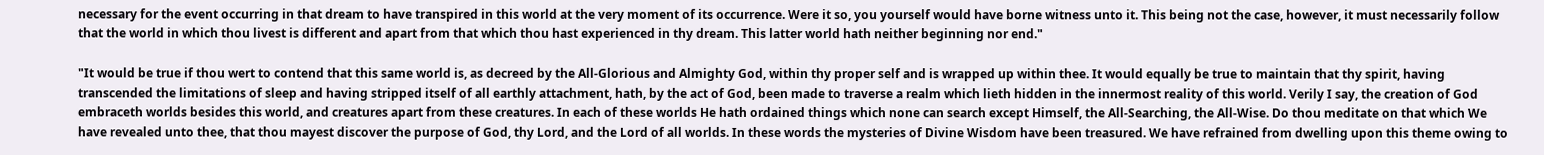necessary for the event occurring in that dream to have transpired in this world at the very moment of its occurrence. Were it so, you yourself would have borne witness unto it. This being not the case, however, it must necessarily follow that the world in which thou livest is different and apart from that which thou hast experienced in thy dream. This latter world hath neither beginning nor end."

"It would be true if thou wert to contend that this same world is, as decreed by the All-Glorious and Almighty God, within thy proper self and is wrapped up within thee. It would equally be true to maintain that thy spirit, having transcended the limitations of sleep and having stripped itself of all earthly attachment, hath, by the act of God, been made to traverse a realm which lieth hidden in the innermost reality of this world. Verily I say, the creation of God embraceth worlds besides this world, and creatures apart from these creatures. In each of these worlds He hath ordained things which none can search except Himself, the All-Searching, the All-Wise. Do thou meditate on that which We have revealed unto thee, that thou mayest discover the purpose of God, thy Lord, and the Lord of all worlds. In these words the mysteries of Divine Wisdom have been treasured. We have refrained from dwelling upon this theme owing to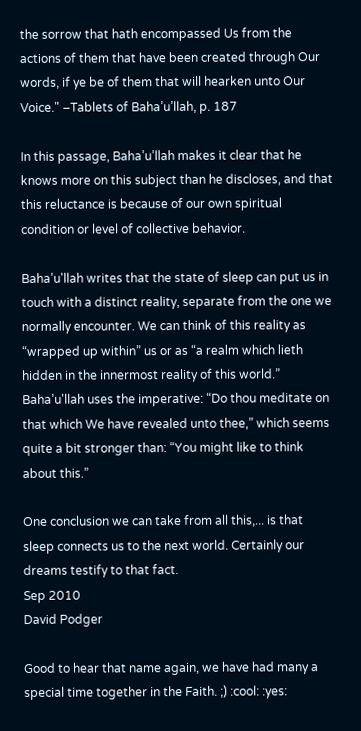the sorrow that hath encompassed Us from the actions of them that have been created through Our words, if ye be of them that will hearken unto Our Voice." –Tablets of Baha’u’llah, p. 187

In this passage, Baha’u’llah makes it clear that he knows more on this subject than he discloses, and that this reluctance is because of our own spiritual condition or level of collective behavior.

Baha’u'llah writes that the state of sleep can put us in touch with a distinct reality, separate from the one we normally encounter. We can think of this reality as “wrapped up within” us or as “a realm which lieth hidden in the innermost reality of this world.” Baha’u'llah uses the imperative: “Do thou meditate on that which We have revealed unto thee,” which seems quite a bit stronger than: “You might like to think about this.”

One conclusion we can take from all this,... is that sleep connects us to the next world. Certainly our dreams testify to that fact.
Sep 2010
David Podger

Good to hear that name again, we have had many a special time together in the Faith. ;) :cool: :yes: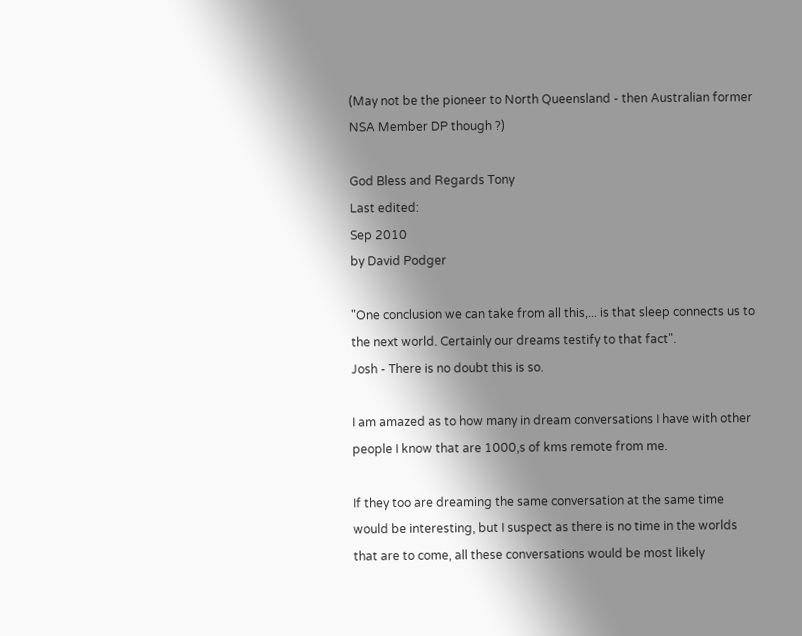(May not be the pioneer to North Queensland - then Australian former NSA Member DP though ?)

God Bless and Regards Tony
Last edited:
Sep 2010
by David Podger

"One conclusion we can take from all this,... is that sleep connects us to the next world. Certainly our dreams testify to that fact".
Josh - There is no doubt this is so.

I am amazed as to how many in dream conversations I have with other people I know that are 1000,s of kms remote from me.

If they too are dreaming the same conversation at the same time would be interesting, but I suspect as there is no time in the worlds that are to come, all these conversations would be most likely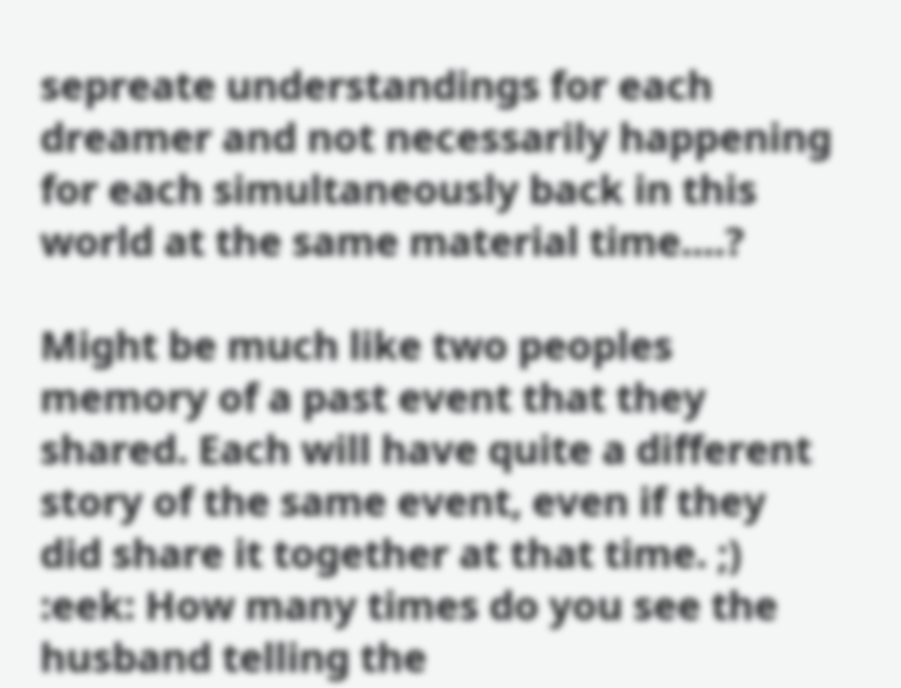sepreate understandings for each dreamer and not necessarily happening for each simultaneously back in this world at the same material time....?

Might be much like two peoples memory of a past event that they shared. Each will have quite a different story of the same event, even if they did share it together at that time. ;) :eek: How many times do you see the husband telling the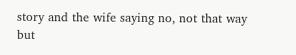story and the wife saying no, not that way but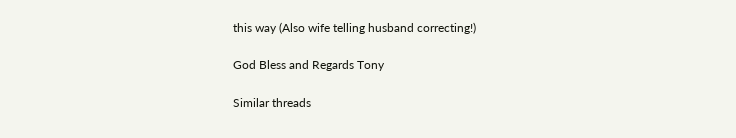this way (Also wife telling husband correcting!)

God Bless and Regards Tony

Similar threads